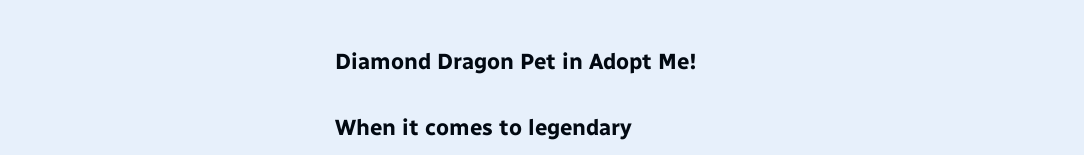Diamond Dragon Pet in Adopt Me!

When it comes to legendary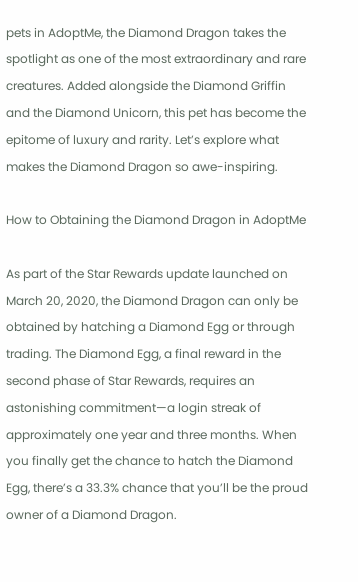pets in AdoptMe, the Diamond Dragon takes the spotlight as one of the most extraordinary and rare creatures. Added alongside the Diamond Griffin and the Diamond Unicorn, this pet has become the epitome of luxury and rarity. Let’s explore what makes the Diamond Dragon so awe-inspiring.

How to Obtaining the Diamond Dragon in AdoptMe

As part of the Star Rewards update launched on March 20, 2020, the Diamond Dragon can only be obtained by hatching a Diamond Egg or through trading. The Diamond Egg, a final reward in the second phase of Star Rewards, requires an astonishing commitment—a login streak of approximately one year and three months. When you finally get the chance to hatch the Diamond Egg, there’s a 33.3% chance that you’ll be the proud owner of a Diamond Dragon.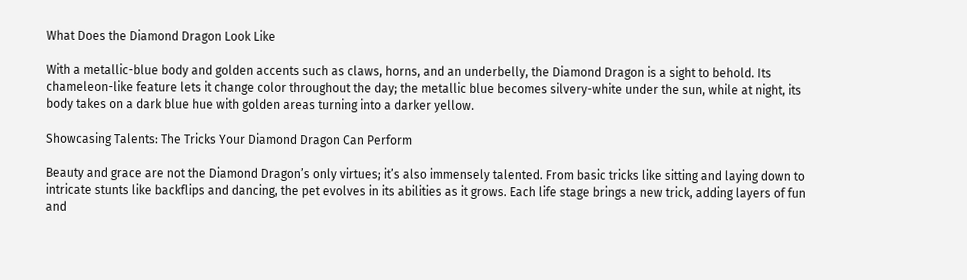What Does the Diamond Dragon Look Like

With a metallic-blue body and golden accents such as claws, horns, and an underbelly, the Diamond Dragon is a sight to behold. Its chameleon-like feature lets it change color throughout the day; the metallic blue becomes silvery-white under the sun, while at night, its body takes on a dark blue hue with golden areas turning into a darker yellow.

Showcasing Talents: The Tricks Your Diamond Dragon Can Perform

Beauty and grace are not the Diamond Dragon’s only virtues; it’s also immensely talented. From basic tricks like sitting and laying down to intricate stunts like backflips and dancing, the pet evolves in its abilities as it grows. Each life stage brings a new trick, adding layers of fun and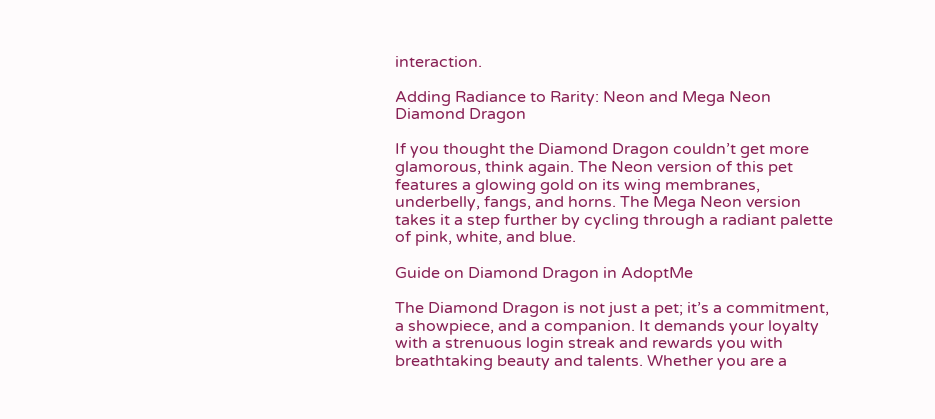interaction.

Adding Radiance to Rarity: Neon and Mega Neon Diamond Dragon

If you thought the Diamond Dragon couldn’t get more glamorous, think again. The Neon version of this pet features a glowing gold on its wing membranes, underbelly, fangs, and horns. The Mega Neon version takes it a step further by cycling through a radiant palette of pink, white, and blue.

Guide on Diamond Dragon in AdoptMe

The Diamond Dragon is not just a pet; it’s a commitment, a showpiece, and a companion. It demands your loyalty with a strenuous login streak and rewards you with breathtaking beauty and talents. Whether you are a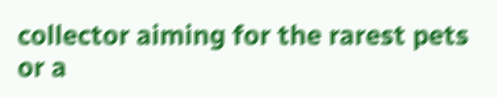collector aiming for the rarest pets or a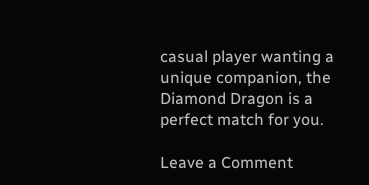casual player wanting a unique companion, the Diamond Dragon is a perfect match for you.

Leave a Comment